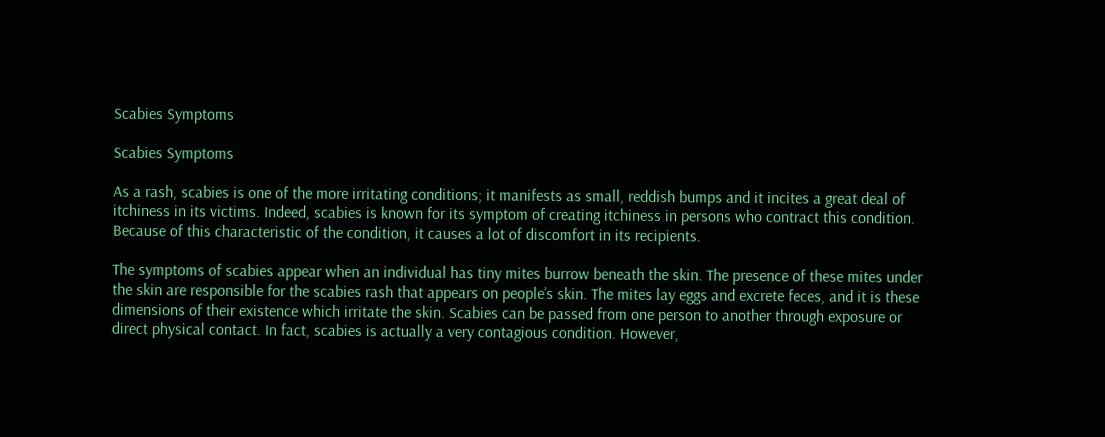Scabies Symptoms

Scabies Symptoms

As a rash, scabies is one of the more irritating conditions; it manifests as small, reddish bumps and it incites a great deal of itchiness in its victims. Indeed, scabies is known for its symptom of creating itchiness in persons who contract this condition. Because of this characteristic of the condition, it causes a lot of discomfort in its recipients.

The symptoms of scabies appear when an individual has tiny mites burrow beneath the skin. The presence of these mites under the skin are responsible for the scabies rash that appears on people’s skin. The mites lay eggs and excrete feces, and it is these dimensions of their existence which irritate the skin. Scabies can be passed from one person to another through exposure or direct physical contact. In fact, scabies is actually a very contagious condition. However,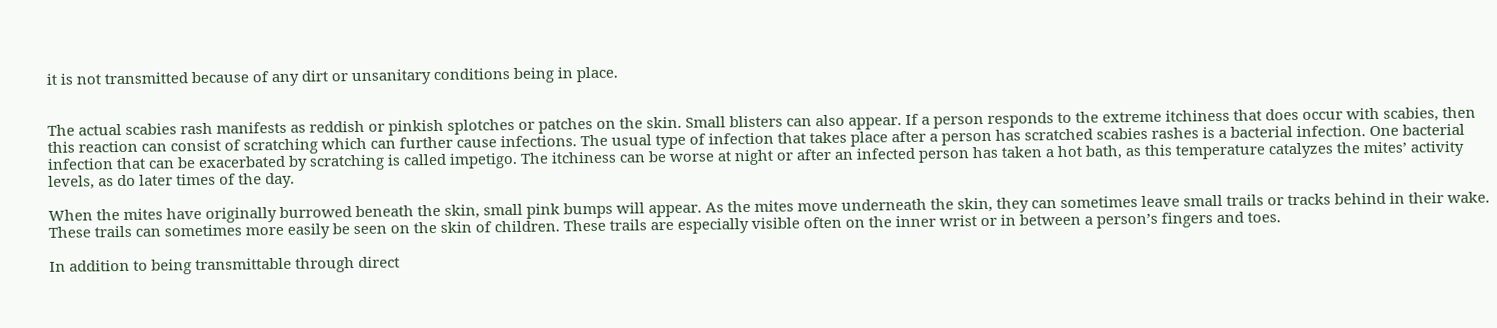it is not transmitted because of any dirt or unsanitary conditions being in place.


The actual scabies rash manifests as reddish or pinkish splotches or patches on the skin. Small blisters can also appear. If a person responds to the extreme itchiness that does occur with scabies, then this reaction can consist of scratching which can further cause infections. The usual type of infection that takes place after a person has scratched scabies rashes is a bacterial infection. One bacterial infection that can be exacerbated by scratching is called impetigo. The itchiness can be worse at night or after an infected person has taken a hot bath, as this temperature catalyzes the mites’ activity levels, as do later times of the day.

When the mites have originally burrowed beneath the skin, small pink bumps will appear. As the mites move underneath the skin, they can sometimes leave small trails or tracks behind in their wake. These trails can sometimes more easily be seen on the skin of children. These trails are especially visible often on the inner wrist or in between a person’s fingers and toes.

In addition to being transmittable through direct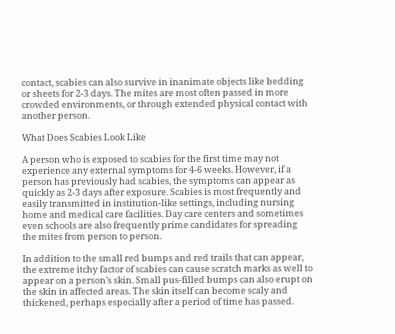contact, scabies can also survive in inanimate objects like bedding or sheets for 2-3 days. The mites are most often passed in more crowded environments, or through extended physical contact with another person.

What Does Scabies Look Like

A person who is exposed to scabies for the first time may not experience any external symptoms for 4-6 weeks. However, if a person has previously had scabies, the symptoms can appear as quickly as 2-3 days after exposure. Scabies is most frequently and easily transmitted in institution-like settings, including nursing home and medical care facilities. Day care centers and sometimes even schools are also frequently prime candidates for spreading the mites from person to person.

In addition to the small red bumps and red trails that can appear, the extreme itchy factor of scabies can cause scratch marks as well to appear on a person’s skin. Small pus-filled bumps can also erupt on the skin in affected areas. The skin itself can become scaly and thickened, perhaps especially after a period of time has passed.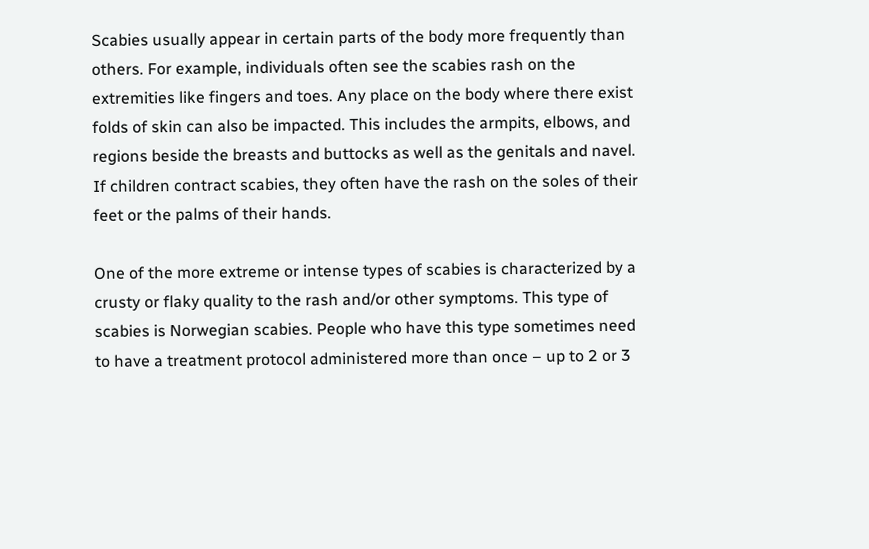Scabies usually appear in certain parts of the body more frequently than others. For example, individuals often see the scabies rash on the extremities like fingers and toes. Any place on the body where there exist folds of skin can also be impacted. This includes the armpits, elbows, and regions beside the breasts and buttocks as well as the genitals and navel. If children contract scabies, they often have the rash on the soles of their feet or the palms of their hands.

One of the more extreme or intense types of scabies is characterized by a crusty or flaky quality to the rash and/or other symptoms. This type of scabies is Norwegian scabies. People who have this type sometimes need to have a treatment protocol administered more than once – up to 2 or 3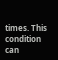times. This condition can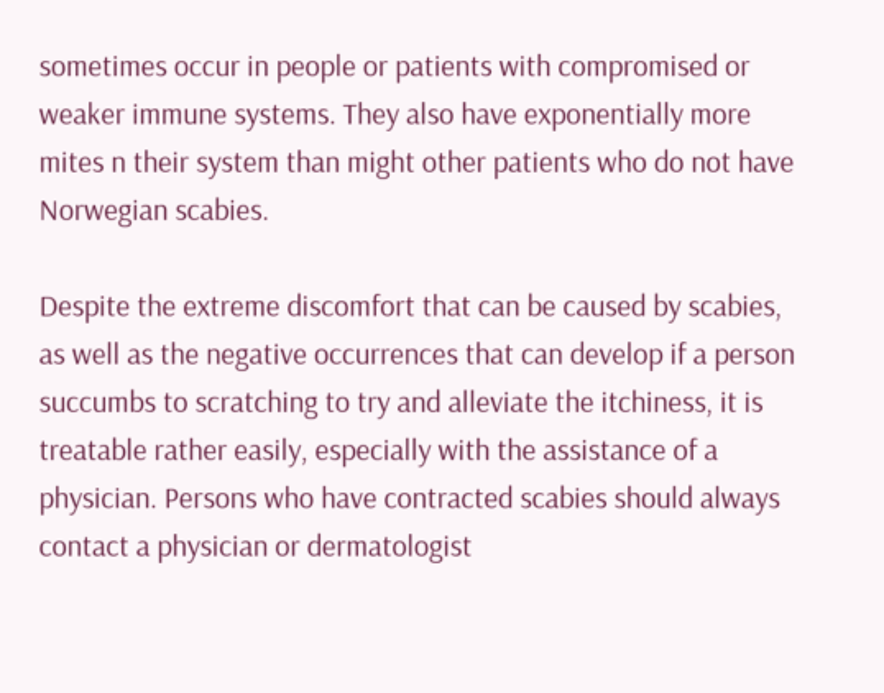sometimes occur in people or patients with compromised or weaker immune systems. They also have exponentially more mites n their system than might other patients who do not have Norwegian scabies.

Despite the extreme discomfort that can be caused by scabies, as well as the negative occurrences that can develop if a person succumbs to scratching to try and alleviate the itchiness, it is treatable rather easily, especially with the assistance of a physician. Persons who have contracted scabies should always contact a physician or dermatologist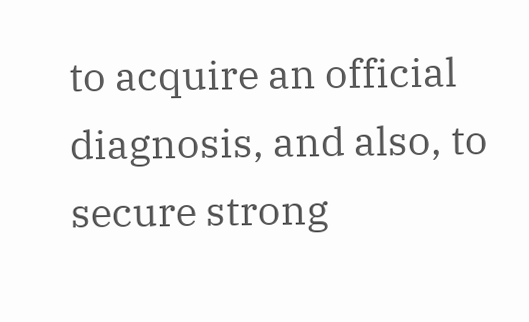to acquire an official diagnosis, and also, to secure strong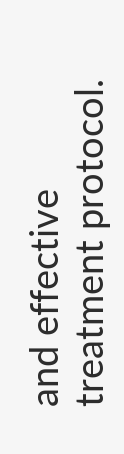and effective treatment protocol.